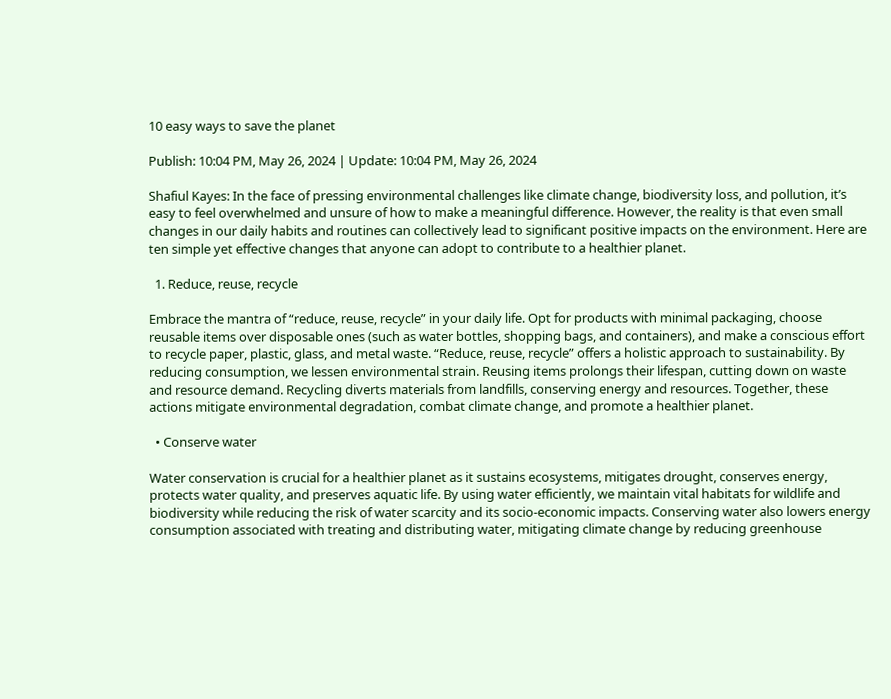10 easy ways to save the planet

Publish: 10:04 PM, May 26, 2024 | Update: 10:04 PM, May 26, 2024

Shafiul Kayes: In the face of pressing environmental challenges like climate change, biodiversity loss, and pollution, it’s easy to feel overwhelmed and unsure of how to make a meaningful difference. However, the reality is that even small changes in our daily habits and routines can collectively lead to significant positive impacts on the environment. Here are ten simple yet effective changes that anyone can adopt to contribute to a healthier planet.

  1. Reduce, reuse, recycle

Embrace the mantra of “reduce, reuse, recycle” in your daily life. Opt for products with minimal packaging, choose reusable items over disposable ones (such as water bottles, shopping bags, and containers), and make a conscious effort to recycle paper, plastic, glass, and metal waste. “Reduce, reuse, recycle” offers a holistic approach to sustainability. By reducing consumption, we lessen environmental strain. Reusing items prolongs their lifespan, cutting down on waste and resource demand. Recycling diverts materials from landfills, conserving energy and resources. Together, these actions mitigate environmental degradation, combat climate change, and promote a healthier planet.

  • Conserve water

Water conservation is crucial for a healthier planet as it sustains ecosystems, mitigates drought, conserves energy, protects water quality, and preserves aquatic life. By using water efficiently, we maintain vital habitats for wildlife and biodiversity while reducing the risk of water scarcity and its socio-economic impacts. Conserving water also lowers energy consumption associated with treating and distributing water, mitigating climate change by reducing greenhouse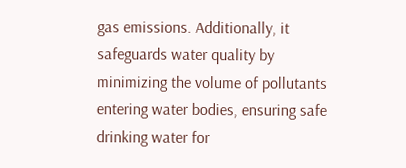gas emissions. Additionally, it safeguards water quality by minimizing the volume of pollutants entering water bodies, ensuring safe drinking water for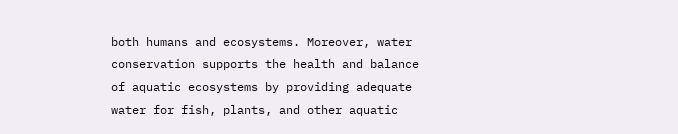both humans and ecosystems. Moreover, water conservation supports the health and balance of aquatic ecosystems by providing adequate water for fish, plants, and other aquatic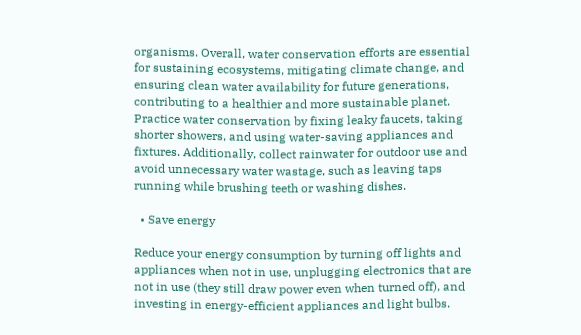organisms. Overall, water conservation efforts are essential for sustaining ecosystems, mitigating climate change, and ensuring clean water availability for future generations, contributing to a healthier and more sustainable planet. Practice water conservation by fixing leaky faucets, taking shorter showers, and using water-saving appliances and fixtures. Additionally, collect rainwater for outdoor use and avoid unnecessary water wastage, such as leaving taps running while brushing teeth or washing dishes.

  • Save energy

Reduce your energy consumption by turning off lights and appliances when not in use, unplugging electronics that are not in use (they still draw power even when turned off), and investing in energy-efficient appliances and light bulbs.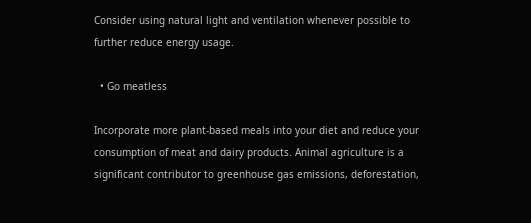Consider using natural light and ventilation whenever possible to further reduce energy usage.

  • Go meatless

Incorporate more plant-based meals into your diet and reduce your consumption of meat and dairy products. Animal agriculture is a significant contributor to greenhouse gas emissions, deforestation,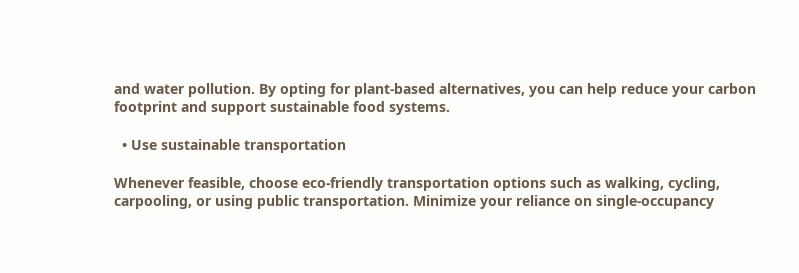and water pollution. By opting for plant-based alternatives, you can help reduce your carbon footprint and support sustainable food systems.

  • Use sustainable transportation

Whenever feasible, choose eco-friendly transportation options such as walking, cycling, carpooling, or using public transportation. Minimize your reliance on single-occupancy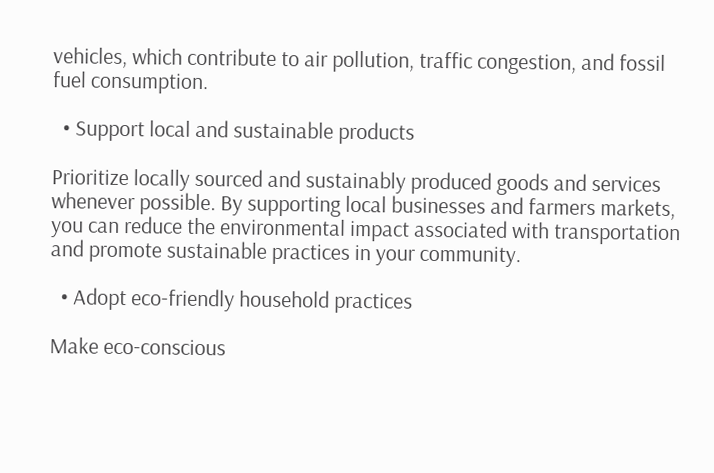vehicles, which contribute to air pollution, traffic congestion, and fossil fuel consumption.

  • Support local and sustainable products

Prioritize locally sourced and sustainably produced goods and services whenever possible. By supporting local businesses and farmers markets, you can reduce the environmental impact associated with transportation and promote sustainable practices in your community.

  • Adopt eco-friendly household practices

Make eco-conscious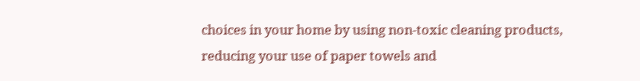choices in your home by using non-toxic cleaning products, reducing your use of paper towels and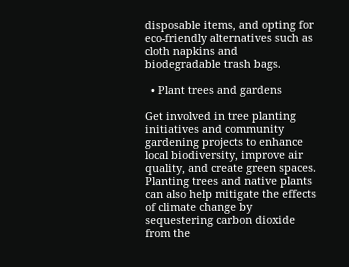disposable items, and opting for eco-friendly alternatives such as cloth napkins and biodegradable trash bags.

  • Plant trees and gardens

Get involved in tree planting initiatives and community gardening projects to enhance local biodiversity, improve air quality, and create green spaces. Planting trees and native plants can also help mitigate the effects of climate change by sequestering carbon dioxide from the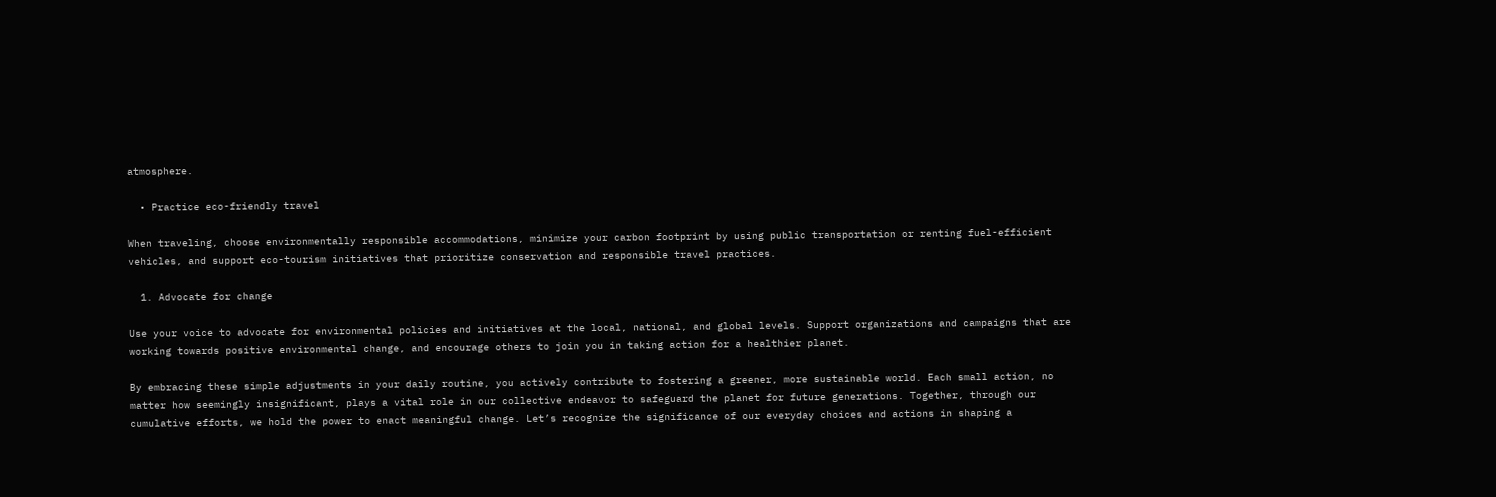atmosphere.

  • Practice eco-friendly travel

When traveling, choose environmentally responsible accommodations, minimize your carbon footprint by using public transportation or renting fuel-efficient vehicles, and support eco-tourism initiatives that prioritize conservation and responsible travel practices.

  1. Advocate for change

Use your voice to advocate for environmental policies and initiatives at the local, national, and global levels. Support organizations and campaigns that are working towards positive environmental change, and encourage others to join you in taking action for a healthier planet.

By embracing these simple adjustments in your daily routine, you actively contribute to fostering a greener, more sustainable world. Each small action, no matter how seemingly insignificant, plays a vital role in our collective endeavor to safeguard the planet for future generations. Together, through our cumulative efforts, we hold the power to enact meaningful change. Let’s recognize the significance of our everyday choices and actions in shaping a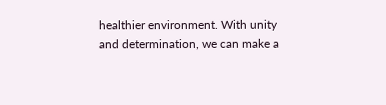healthier environment. With unity and determination, we can make a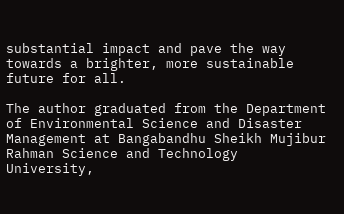substantial impact and pave the way towards a brighter, more sustainable future for all.

The author graduated from the Department of Environmental Science and Disaster Management at Bangabandhu Sheikh Mujibur Rahman Science and Technology University,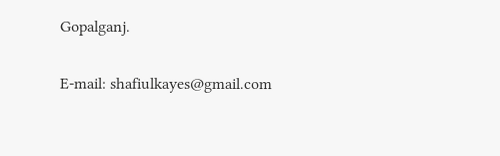Gopalganj.

E-mail: shafiulkayes@gmail.com